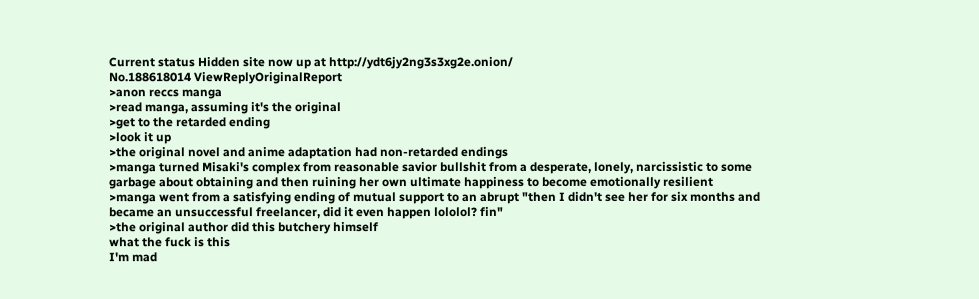Current status Hidden site now up at http://ydt6jy2ng3s3xg2e.onion/
No.188618014 ViewReplyOriginalReport
>anon reccs manga
>read manga, assuming it's the original
>get to the retarded ending
>look it up
>the original novel and anime adaptation had non-retarded endings
>manga turned Misaki's complex from reasonable savior bullshit from a desperate, lonely, narcissistic to some garbage about obtaining and then ruining her own ultimate happiness to become emotionally resilient
>manga went from a satisfying ending of mutual support to an abrupt "then I didn't see her for six months and became an unsuccessful freelancer, did it even happen lololol? fin"
>the original author did this butchery himself
what the fuck is this
I'm mad